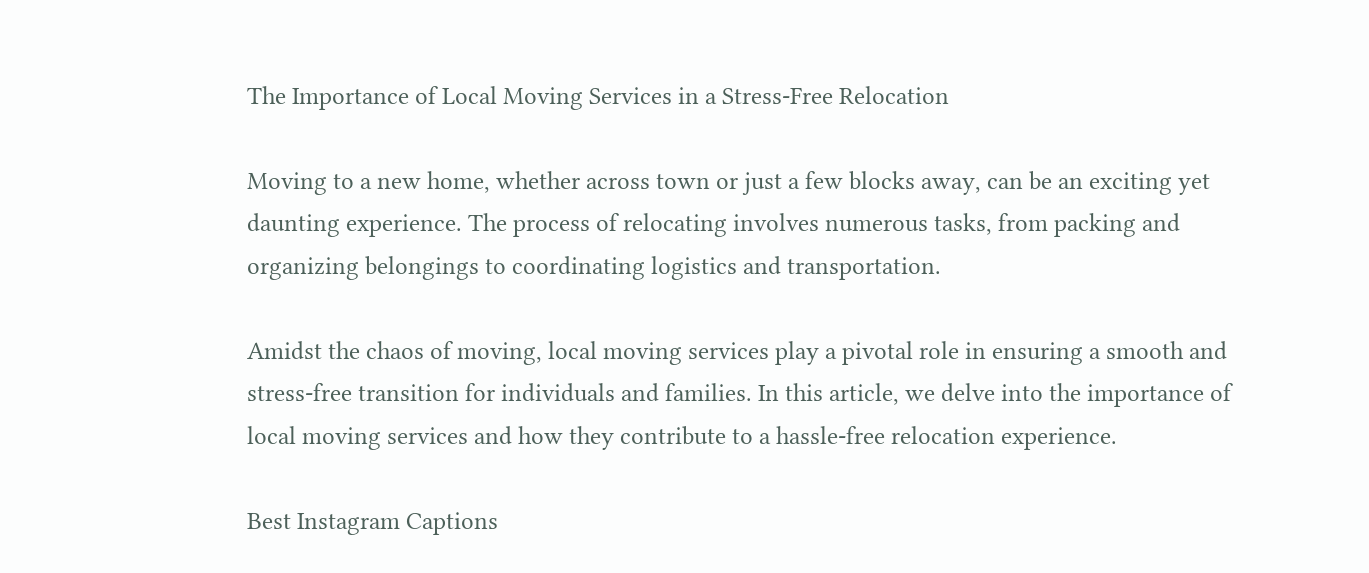The Importance of Local Moving Services in a Stress-Free Relocation

Moving to a new home, whether across town or just a few blocks away, can be an exciting yet daunting experience. The process of relocating involves numerous tasks, from packing and organizing belongings to coordinating logistics and transportation.

Amidst the chaos of moving, local moving services play a pivotal role in ensuring a smooth and stress-free transition for individuals and families. In this article, we delve into the importance of local moving services and how they contribute to a hassle-free relocation experience.

Best Instagram Captions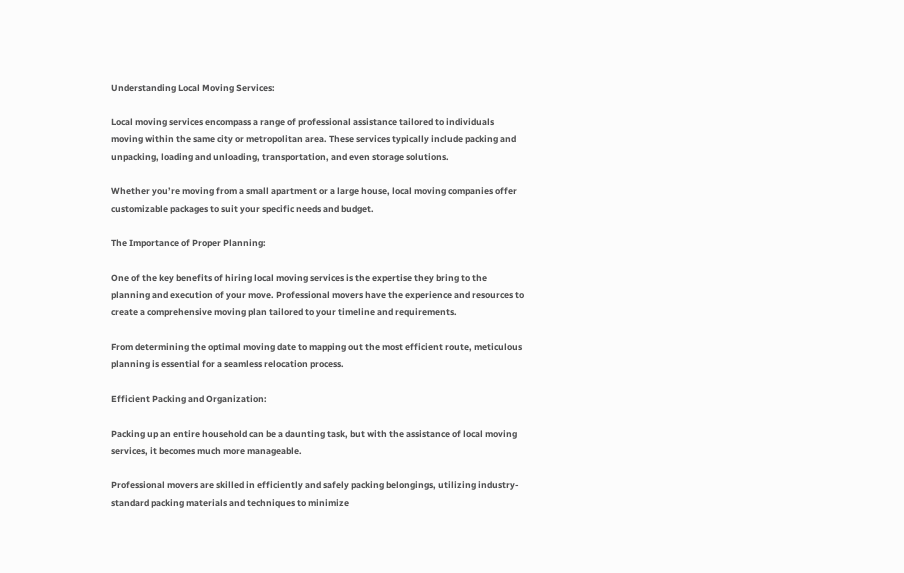Understanding Local Moving Services:

Local moving services encompass a range of professional assistance tailored to individuals moving within the same city or metropolitan area. These services typically include packing and unpacking, loading and unloading, transportation, and even storage solutions.

Whether you’re moving from a small apartment or a large house, local moving companies offer customizable packages to suit your specific needs and budget.

The Importance of Proper Planning:

One of the key benefits of hiring local moving services is the expertise they bring to the planning and execution of your move. Professional movers have the experience and resources to create a comprehensive moving plan tailored to your timeline and requirements.

From determining the optimal moving date to mapping out the most efficient route, meticulous planning is essential for a seamless relocation process.

Efficient Packing and Organization:

Packing up an entire household can be a daunting task, but with the assistance of local moving services, it becomes much more manageable.

Professional movers are skilled in efficiently and safely packing belongings, utilizing industry-standard packing materials and techniques to minimize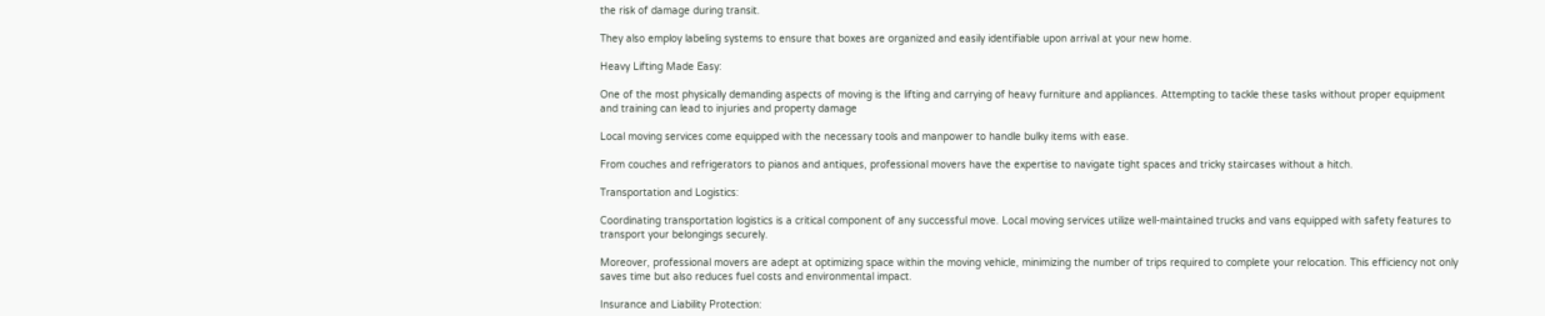the risk of damage during transit.

They also employ labeling systems to ensure that boxes are organized and easily identifiable upon arrival at your new home.

Heavy Lifting Made Easy:

One of the most physically demanding aspects of moving is the lifting and carrying of heavy furniture and appliances. Attempting to tackle these tasks without proper equipment and training can lead to injuries and property damage

Local moving services come equipped with the necessary tools and manpower to handle bulky items with ease.

From couches and refrigerators to pianos and antiques, professional movers have the expertise to navigate tight spaces and tricky staircases without a hitch.

Transportation and Logistics:

Coordinating transportation logistics is a critical component of any successful move. Local moving services utilize well-maintained trucks and vans equipped with safety features to transport your belongings securely.

Moreover, professional movers are adept at optimizing space within the moving vehicle, minimizing the number of trips required to complete your relocation. This efficiency not only saves time but also reduces fuel costs and environmental impact.

Insurance and Liability Protection: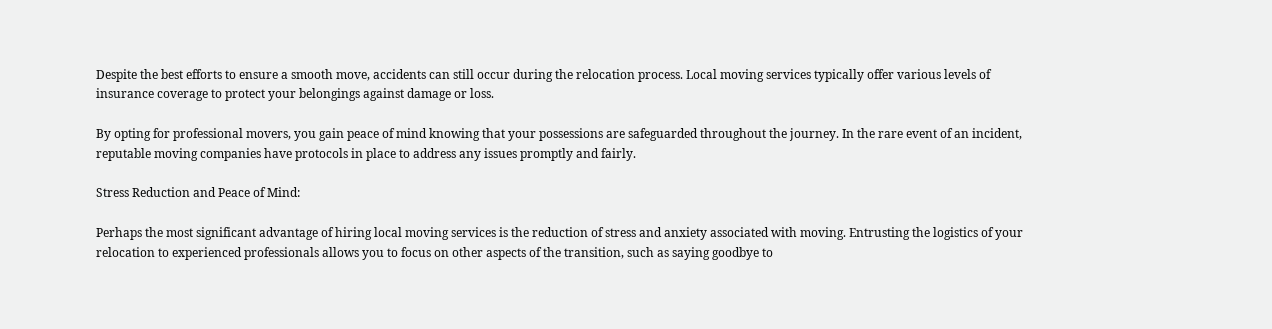Despite the best efforts to ensure a smooth move, accidents can still occur during the relocation process. Local moving services typically offer various levels of insurance coverage to protect your belongings against damage or loss.

By opting for professional movers, you gain peace of mind knowing that your possessions are safeguarded throughout the journey. In the rare event of an incident, reputable moving companies have protocols in place to address any issues promptly and fairly.

Stress Reduction and Peace of Mind:

Perhaps the most significant advantage of hiring local moving services is the reduction of stress and anxiety associated with moving. Entrusting the logistics of your relocation to experienced professionals allows you to focus on other aspects of the transition, such as saying goodbye to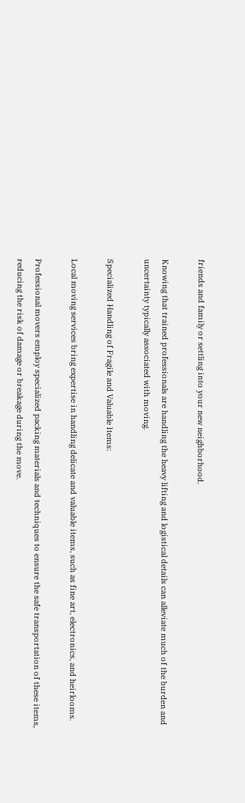friends and family or settling into your new neighborhood.

Knowing that trained professionals are handling the heavy lifting and logistical details can alleviate much of the burden and uncertainty typically associated with moving.

Specialized Handling of Fragile and Valuable Items:

Local moving services bring expertise in handling delicate and valuable items, such as fine art, electronics, and heirlooms.

Professional movers employ specialized packing materials and techniques to ensure the safe transportation of these items, reducing the risk of damage or breakage during the move.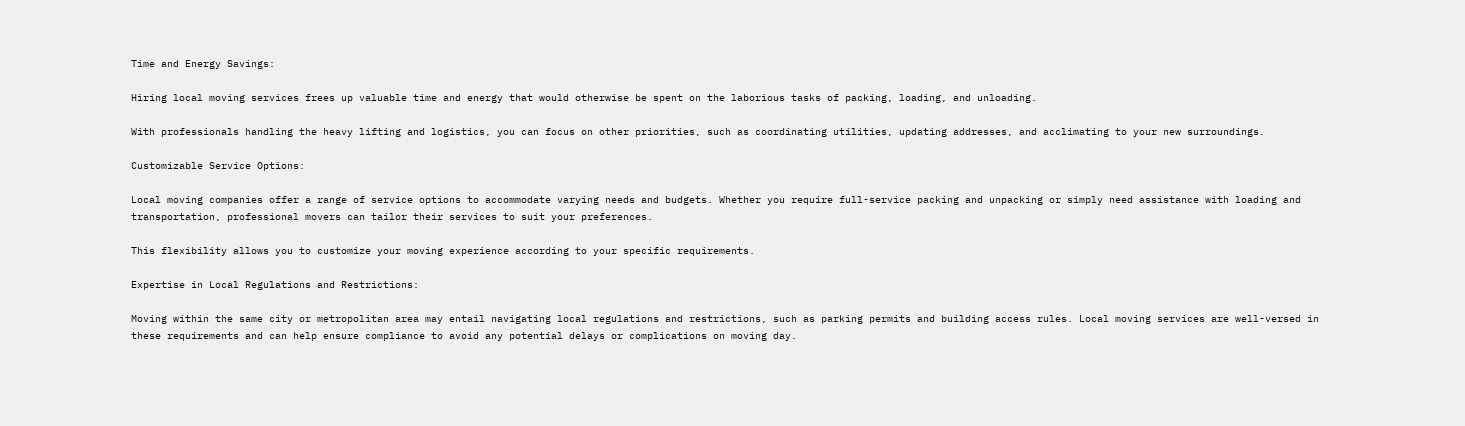Time and Energy Savings:

Hiring local moving services frees up valuable time and energy that would otherwise be spent on the laborious tasks of packing, loading, and unloading.

With professionals handling the heavy lifting and logistics, you can focus on other priorities, such as coordinating utilities, updating addresses, and acclimating to your new surroundings.

Customizable Service Options:

Local moving companies offer a range of service options to accommodate varying needs and budgets. Whether you require full-service packing and unpacking or simply need assistance with loading and transportation, professional movers can tailor their services to suit your preferences.

This flexibility allows you to customize your moving experience according to your specific requirements.

Expertise in Local Regulations and Restrictions:

Moving within the same city or metropolitan area may entail navigating local regulations and restrictions, such as parking permits and building access rules. Local moving services are well-versed in these requirements and can help ensure compliance to avoid any potential delays or complications on moving day.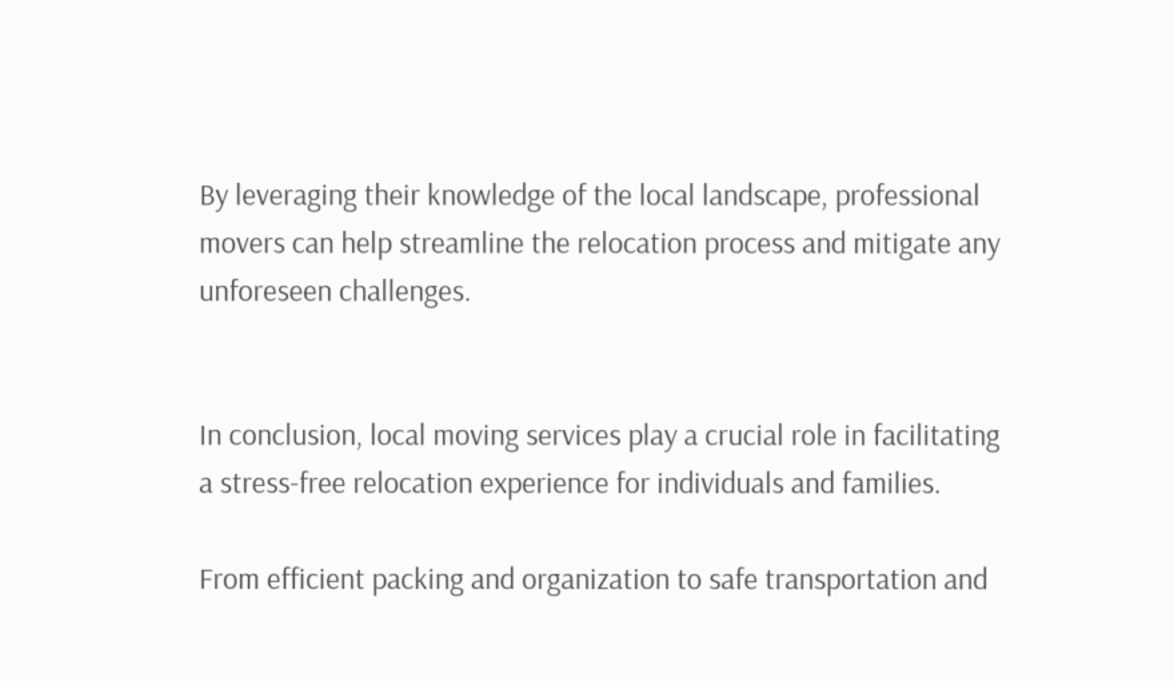By leveraging their knowledge of the local landscape, professional movers can help streamline the relocation process and mitigate any unforeseen challenges.


In conclusion, local moving services play a crucial role in facilitating a stress-free relocation experience for individuals and families.

From efficient packing and organization to safe transportation and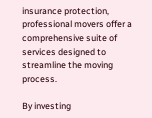insurance protection, professional movers offer a comprehensive suite of services designed to streamline the moving process.

By investing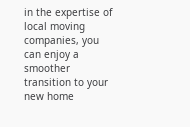in the expertise of local moving companies, you can enjoy a smoother transition to your new home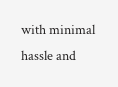with minimal hassle and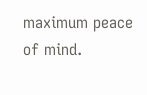maximum peace of mind.